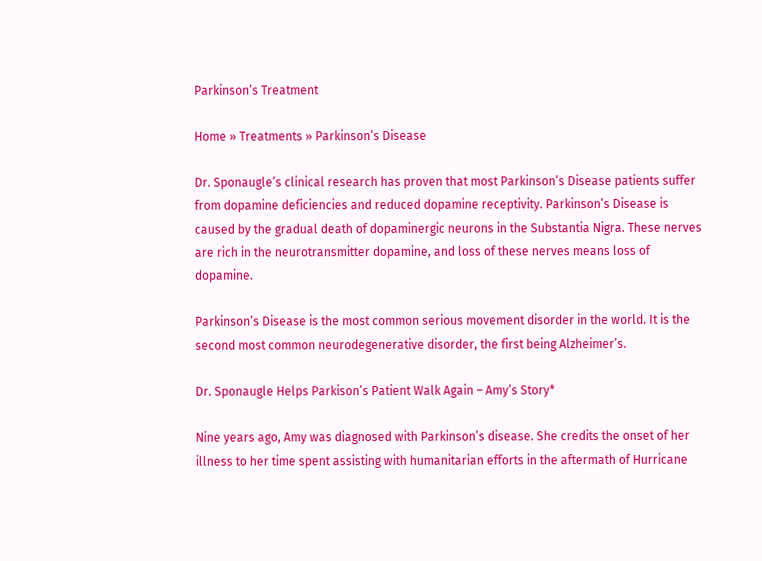Parkinson’s Treatment

Home » Treatments » Parkinson’s Disease

Dr. Sponaugle’s clinical research has proven that most Parkinson’s Disease patients suffer from dopamine deficiencies and reduced dopamine receptivity. Parkinson’s Disease is caused by the gradual death of dopaminergic neurons in the Substantia Nigra. These nerves are rich in the neurotransmitter dopamine, and loss of these nerves means loss of dopamine.

Parkinson’s Disease is the most common serious movement disorder in the world. It is the second most common neurodegenerative disorder, the first being Alzheimer’s.

Dr. Sponaugle Helps Parkison’s Patient Walk Again – Amy’s Story*

Nine years ago, Amy was diagnosed with Parkinson’s disease. She credits the onset of her illness to her time spent assisting with humanitarian efforts in the aftermath of Hurricane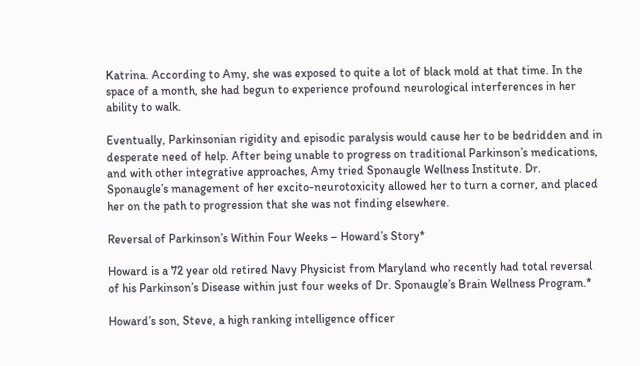Katrina. According to Amy, she was exposed to quite a lot of black mold at that time. In the space of a month, she had begun to experience profound neurological interferences in her ability to walk.

Eventually, Parkinsonian rigidity and episodic paralysis would cause her to be bedridden and in desperate need of help. After being unable to progress on traditional Parkinson’s medications, and with other integrative approaches, Amy tried Sponaugle Wellness Institute. Dr. Sponaugle’s management of her excito-neurotoxicity allowed her to turn a corner, and placed her on the path to progression that she was not finding elsewhere.

Reversal of Parkinson’s Within Four Weeks – Howard’s Story*

Howard is a 72 year old retired Navy Physicist from Maryland who recently had total reversal of his Parkinson’s Disease within just four weeks of Dr. Sponaugle’s Brain Wellness Program.*

Howard’s son, Steve, a high ranking intelligence officer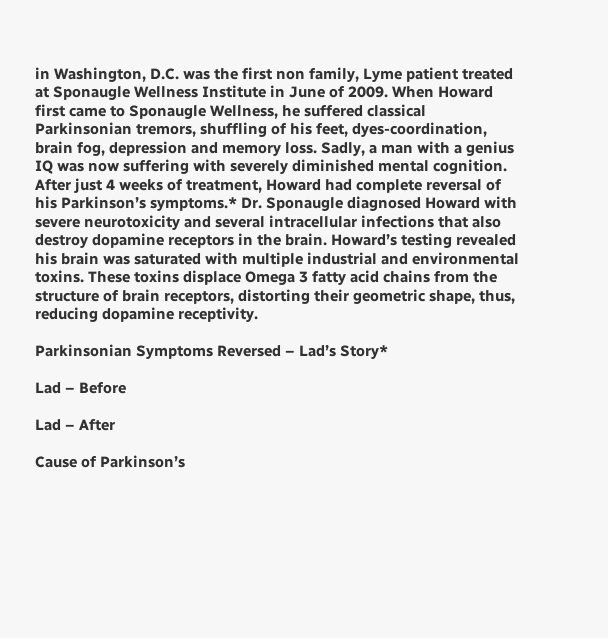in Washington, D.C. was the first non family, Lyme patient treated at Sponaugle Wellness Institute in June of 2009. When Howard first came to Sponaugle Wellness, he suffered classical Parkinsonian tremors, shuffling of his feet, dyes-coordination, brain fog, depression and memory loss. Sadly, a man with a genius IQ was now suffering with severely diminished mental cognition. After just 4 weeks of treatment, Howard had complete reversal of his Parkinson’s symptoms.* Dr. Sponaugle diagnosed Howard with severe neurotoxicity and several intracellular infections that also destroy dopamine receptors in the brain. Howard’s testing revealed his brain was saturated with multiple industrial and environmental toxins. These toxins displace Omega 3 fatty acid chains from the structure of brain receptors, distorting their geometric shape, thus, reducing dopamine receptivity.

Parkinsonian Symptoms Reversed – Lad’s Story*

Lad – Before

Lad – After

Cause of Parkinson’s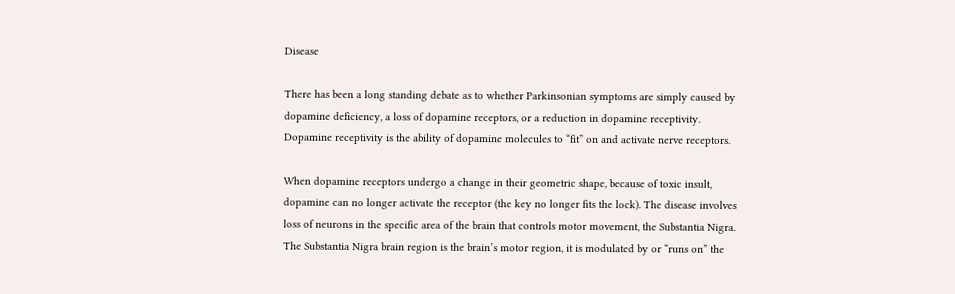Disease

There has been a long standing debate as to whether Parkinsonian symptoms are simply caused by dopamine deficiency, a loss of dopamine receptors, or a reduction in dopamine receptivity. Dopamine receptivity is the ability of dopamine molecules to “fit” on and activate nerve receptors.

When dopamine receptors undergo a change in their geometric shape, because of toxic insult, dopamine can no longer activate the receptor (the key no longer fits the lock). The disease involves loss of neurons in the specific area of the brain that controls motor movement, the Substantia Nigra. The Substantia Nigra brain region is the brain’s motor region, it is modulated by or “runs on” the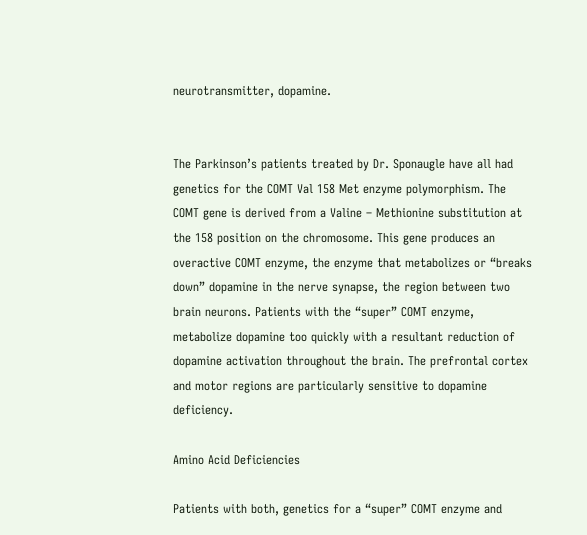neurotransmitter, dopamine.


The Parkinson’s patients treated by Dr. Sponaugle have all had genetics for the COMT Val 158 Met enzyme polymorphism. The COMT gene is derived from a Valine – Methionine substitution at the 158 position on the chromosome. This gene produces an overactive COMT enzyme, the enzyme that metabolizes or “breaks down” dopamine in the nerve synapse, the region between two brain neurons. Patients with the “super” COMT enzyme, metabolize dopamine too quickly with a resultant reduction of dopamine activation throughout the brain. The prefrontal cortex and motor regions are particularly sensitive to dopamine deficiency.

Amino Acid Deficiencies

Patients with both, genetics for a “super” COMT enzyme and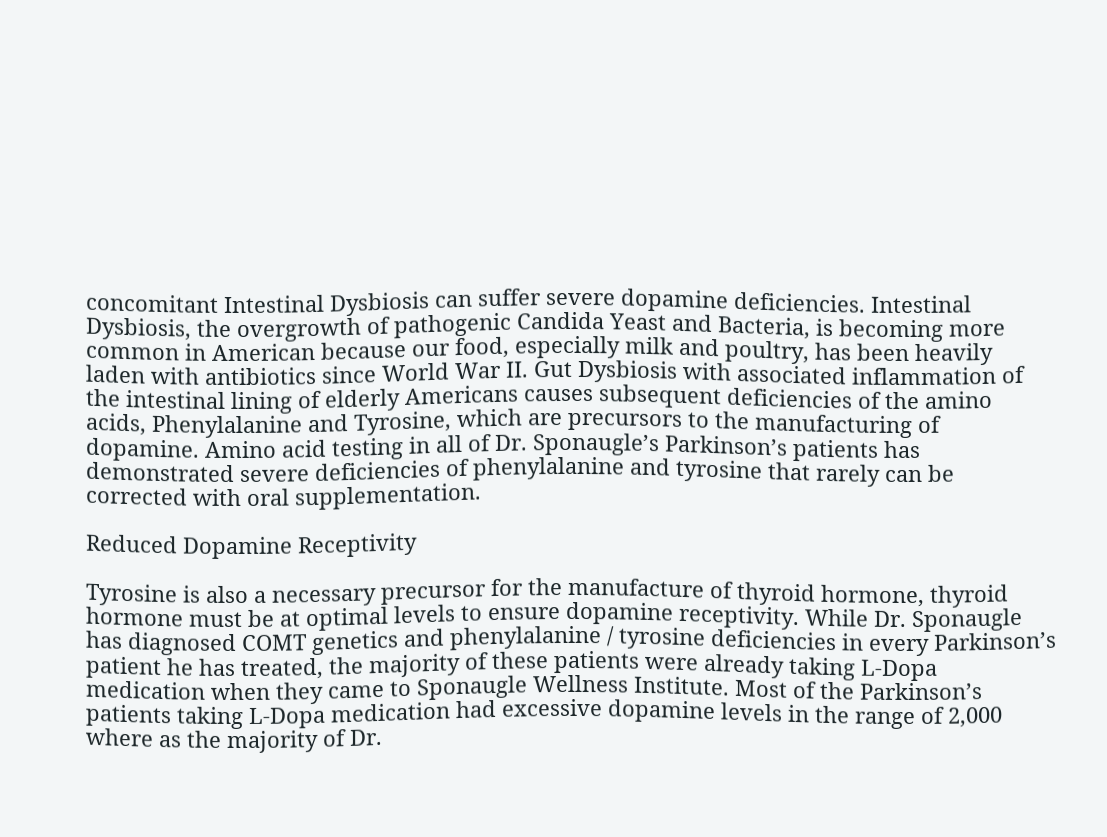concomitant Intestinal Dysbiosis can suffer severe dopamine deficiencies. Intestinal Dysbiosis, the overgrowth of pathogenic Candida Yeast and Bacteria, is becoming more common in American because our food, especially milk and poultry, has been heavily laden with antibiotics since World War II. Gut Dysbiosis with associated inflammation of the intestinal lining of elderly Americans causes subsequent deficiencies of the amino acids, Phenylalanine and Tyrosine, which are precursors to the manufacturing of dopamine. Amino acid testing in all of Dr. Sponaugle’s Parkinson’s patients has demonstrated severe deficiencies of phenylalanine and tyrosine that rarely can be corrected with oral supplementation.

Reduced Dopamine Receptivity

Tyrosine is also a necessary precursor for the manufacture of thyroid hormone, thyroid hormone must be at optimal levels to ensure dopamine receptivity. While Dr. Sponaugle has diagnosed COMT genetics and phenylalanine / tyrosine deficiencies in every Parkinson’s patient he has treated, the majority of these patients were already taking L-Dopa medication when they came to Sponaugle Wellness Institute. Most of the Parkinson’s patients taking L-Dopa medication had excessive dopamine levels in the range of 2,000 where as the majority of Dr.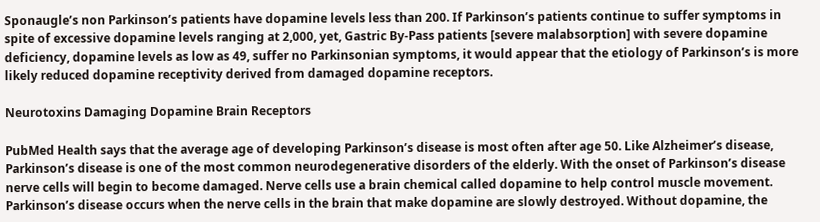Sponaugle’s non Parkinson’s patients have dopamine levels less than 200. If Parkinson’s patients continue to suffer symptoms in spite of excessive dopamine levels ranging at 2,000, yet, Gastric By-Pass patients [severe malabsorption] with severe dopamine deficiency, dopamine levels as low as 49, suffer no Parkinsonian symptoms, it would appear that the etiology of Parkinson’s is more likely reduced dopamine receptivity derived from damaged dopamine receptors.

Neurotoxins Damaging Dopamine Brain Receptors

PubMed Health says that the average age of developing Parkinson’s disease is most often after age 50. Like Alzheimer’s disease, Parkinson’s disease is one of the most common neurodegenerative disorders of the elderly. With the onset of Parkinson’s disease nerve cells will begin to become damaged. Nerve cells use a brain chemical called dopamine to help control muscle movement. Parkinson’s disease occurs when the nerve cells in the brain that make dopamine are slowly destroyed. Without dopamine, the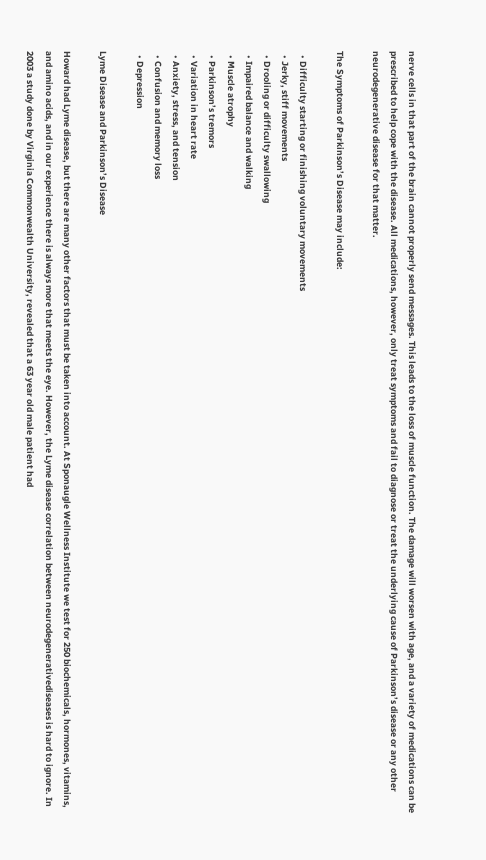nerve cells in that part of the brain cannot properly send messages. This leads to the loss of muscle function. The damage will worsen with age, and a variety of medications can be prescribed to help cope with the disease. All medications, however, only treat symptoms and fail to diagnose or treat the underlying cause of Parkinson’s disease or any other neurodegenerative disease for that matter.

The Symptoms of Parkinson’s Disease may include:

  • Difficulty starting or finishing voluntary movements
  • Jerky, stiff movements
  • Drooling or difficulty swallowing
  • Impaired balance and walking
  • Muscle atrophy
  • Parkinson’s tremors
  • Variation in heart rate
  • Anxiety, stress, and tension
  • Confusion and memory loss
  • Depression

Lyme Disease and Parkinson’s Disease

Howard had Lyme disease, but there are many other factors that must be taken into account. At Sponaugle Wellness Institute we test for 250 biochemicals, hormones, vitamins, and amino acids, and in our experience there is always more that meets the eye. However, the Lyme disease correlation between neurodegenerativediseases is hard to ignore. In 2003 a study done by Virginia Commonwealth University, revealed that a 63 year old male patient had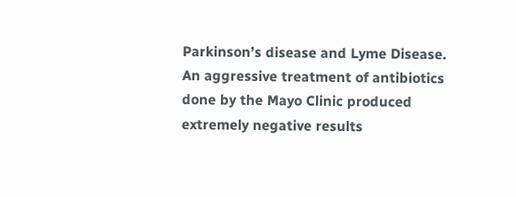Parkinson’s disease and Lyme Disease. An aggressive treatment of antibiotics done by the Mayo Clinic produced extremely negative results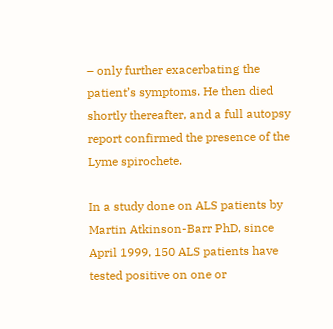– only further exacerbating the patient’s symptoms. He then died shortly thereafter, and a full autopsy report confirmed the presence of the Lyme spirochete.

In a study done on ALS patients by Martin Atkinson-Barr PhD, since April 1999, 150 ALS patients have tested positive on one or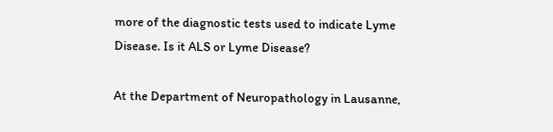more of the diagnostic tests used to indicate Lyme Disease. Is it ALS or Lyme Disease?

At the Department of Neuropathology in Lausanne,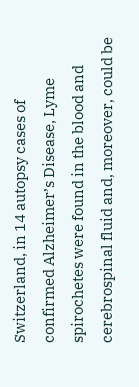Switzerland, in 14 autopsy cases of confirmed Alzheimer’s Disease, Lyme spirochetes were found in the blood and cerebrospinal fluid and, moreover, could be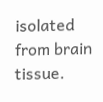isolated from brain tissue.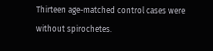Thirteen age-matched control cases were without spirochetes.